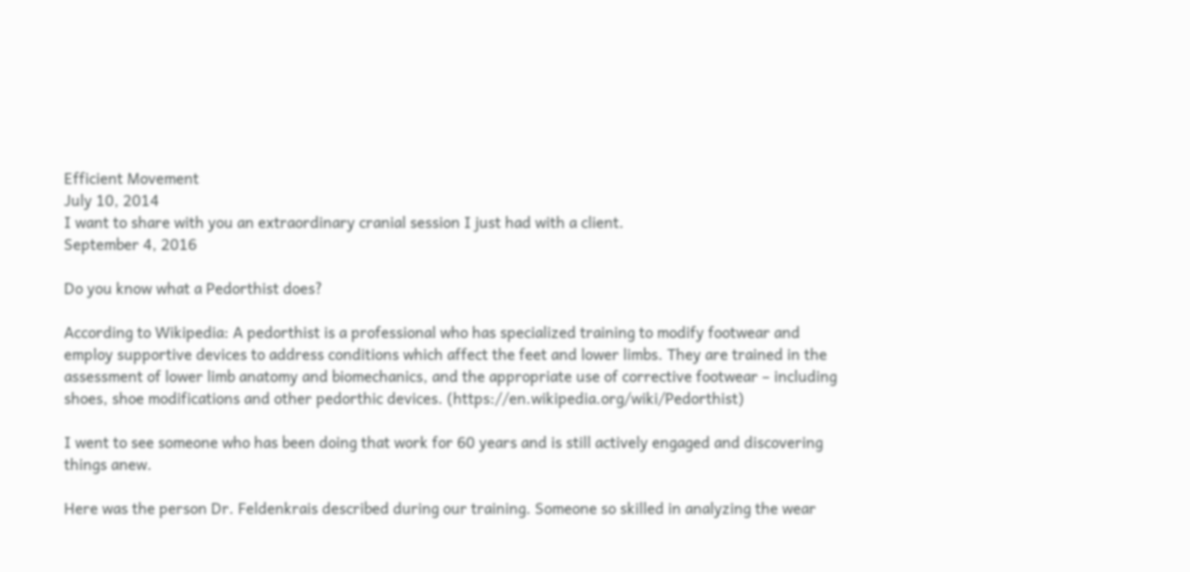Efficient Movement
July 10, 2014
I want to share with you an extraordinary cranial session I just had with a client.
September 4, 2016

Do you know what a Pedorthist does?

According to Wikipedia: A pedorthist is a professional who has specialized training to modify footwear and employ supportive devices to address conditions which affect the feet and lower limbs. They are trained in the assessment of lower limb anatomy and biomechanics, and the appropriate use of corrective footwear – including shoes, shoe modifications and other pedorthic devices. (https://en.wikipedia.org/wiki/Pedorthist)

I went to see someone who has been doing that work for 60 years and is still actively engaged and discovering things anew.

Here was the person Dr. Feldenkrais described during our training. Someone so skilled in analyzing the wear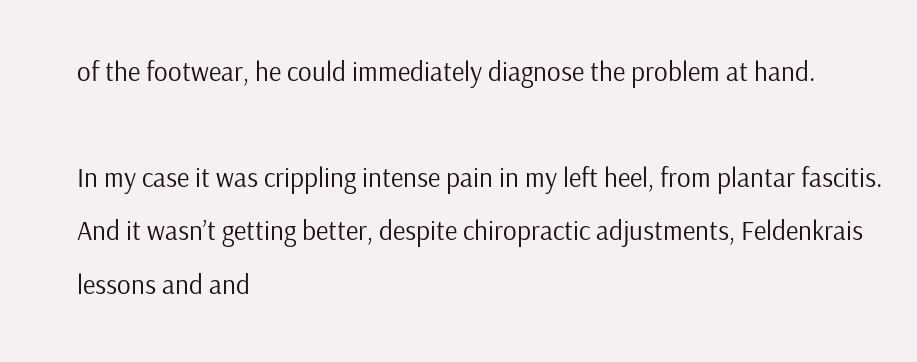of the footwear, he could immediately diagnose the problem at hand.

In my case it was crippling intense pain in my left heel, from plantar fascitis.  And it wasn’t getting better, despite chiropractic adjustments, Feldenkrais lessons and and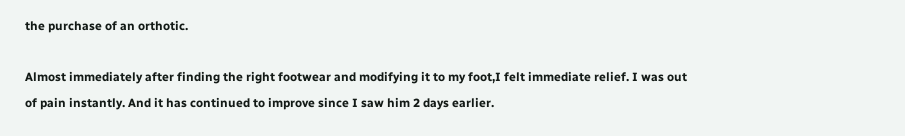the purchase of an orthotic.

Almost immediately after finding the right footwear and modifying it to my foot,I felt immediate relief. I was out of pain instantly. And it has continued to improve since I saw him 2 days earlier.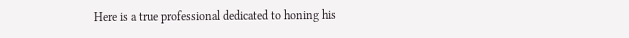Here is a true professional dedicated to honing his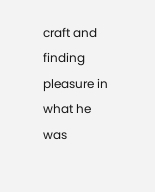craft and finding pleasure in what he was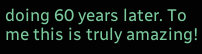doing 60 years later. To me this is truly amazing!